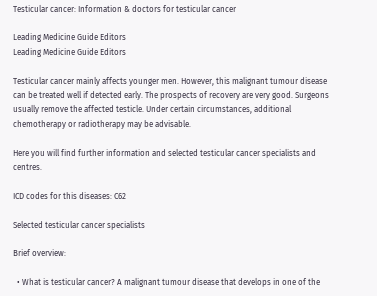Testicular cancer: Information & doctors for testicular cancer

Leading Medicine Guide Editors
Leading Medicine Guide Editors

Testicular cancer mainly affects younger men. However, this malignant tumour disease can be treated well if detected early. The prospects of recovery are very good. Surgeons usually remove the affected testicle. Under certain circumstances, additional chemotherapy or radiotherapy may be advisable.

Here you will find further information and selected testicular cancer specialists and centres.

ICD codes for this diseases: C62

Selected testicular cancer specialists

Brief overview:

  • What is testicular cancer? A malignant tumour disease that develops in one of the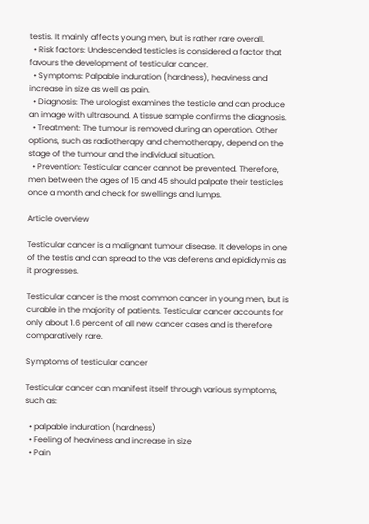testis. It mainly affects young men, but is rather rare overall.
  • Risk factors: Undescended testicles is considered a factor that favours the development of testicular cancer.
  • Symptoms: Palpable induration (hardness), heaviness and increase in size as well as pain.
  • Diagnosis: The urologist examines the testicle and can produce an image with ultrasound. A tissue sample confirms the diagnosis.
  • Treatment: The tumour is removed during an operation. Other options, such as radiotherapy and chemotherapy, depend on the stage of the tumour and the individual situation.
  • Prevention: Testicular cancer cannot be prevented. Therefore, men between the ages of 15 and 45 should palpate their testicles once a month and check for swellings and lumps.

Article overview

Testicular cancer is a malignant tumour disease. It develops in one of the testis and can spread to the vas deferens and epididymis as it progresses.

Testicular cancer is the most common cancer in young men, but is curable in the majority of patients. Testicular cancer accounts for only about 1.6 percent of all new cancer cases and is therefore comparatively rare.

Symptoms of testicular cancer

Testicular cancer can manifest itself through various symptoms, such as:

  • palpable induration (hardness)
  • Feeling of heaviness and increase in size
  • Pain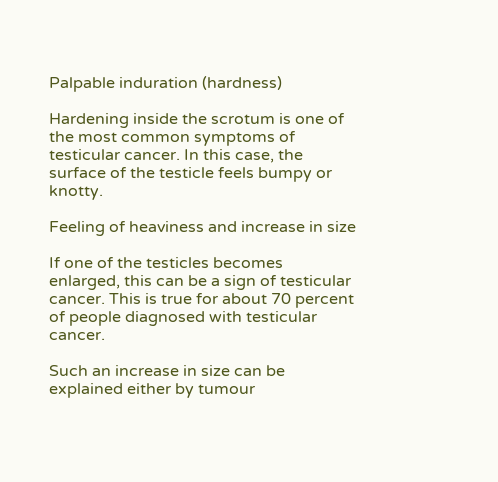Palpable induration (hardness)

Hardening inside the scrotum is one of the most common symptoms of testicular cancer. In this case, the surface of the testicle feels bumpy or knotty.

Feeling of heaviness and increase in size

If one of the testicles becomes enlarged, this can be a sign of testicular cancer. This is true for about 70 percent of people diagnosed with testicular cancer.

Such an increase in size can be explained either by tumour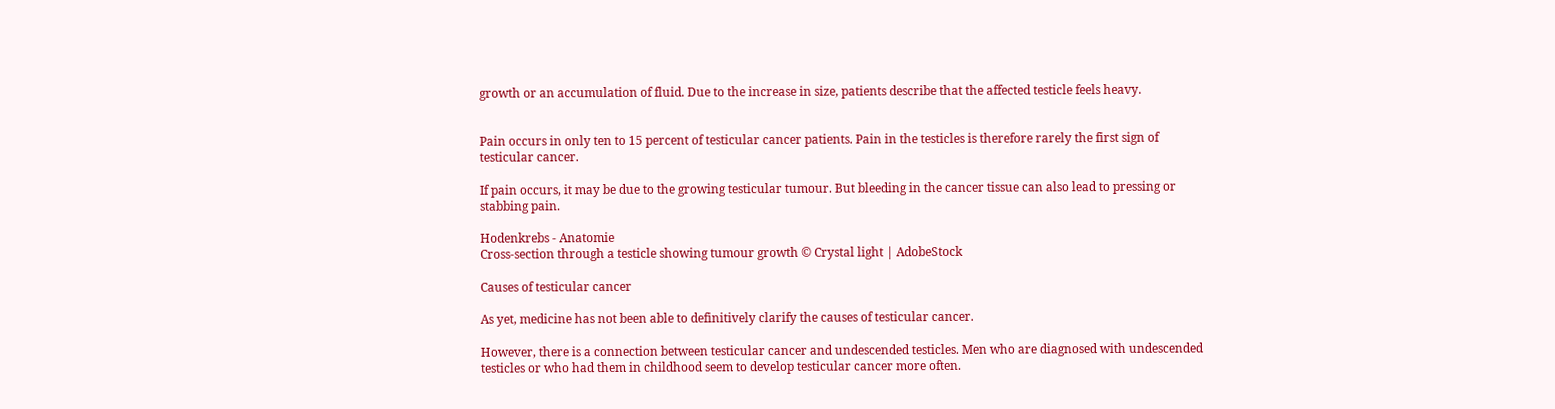growth or an accumulation of fluid. Due to the increase in size, patients describe that the affected testicle feels heavy.


Pain occurs in only ten to 15 percent of testicular cancer patients. Pain in the testicles is therefore rarely the first sign of testicular cancer.

If pain occurs, it may be due to the growing testicular tumour. But bleeding in the cancer tissue can also lead to pressing or stabbing pain.

Hodenkrebs - Anatomie
Cross-section through a testicle showing tumour growth © Crystal light | AdobeStock

Causes of testicular cancer

As yet, medicine has not been able to definitively clarify the causes of testicular cancer.

However, there is a connection between testicular cancer and undescended testicles. Men who are diagnosed with undescended testicles or who had them in childhood seem to develop testicular cancer more often.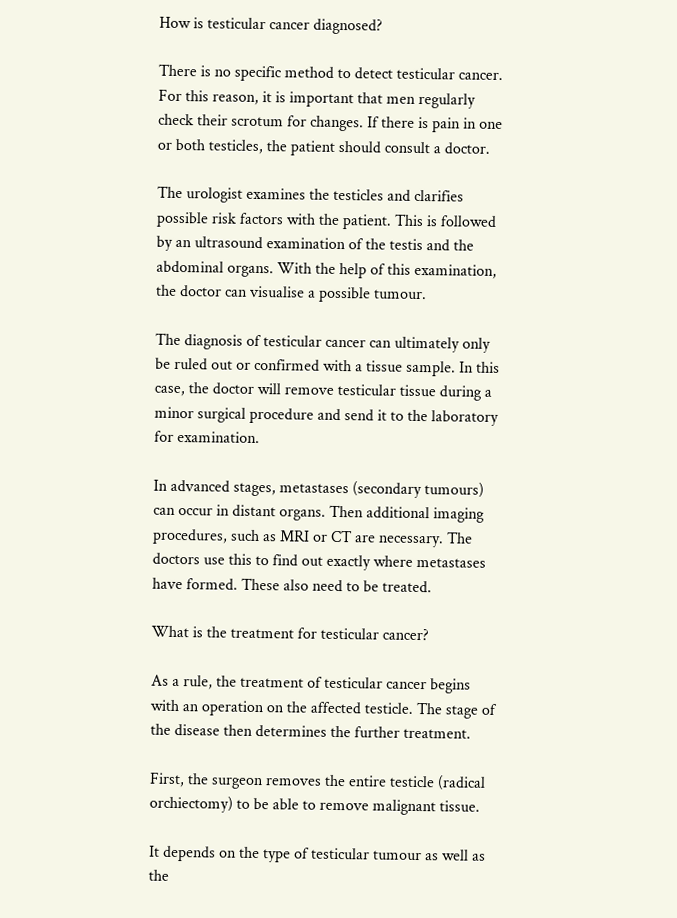How is testicular cancer diagnosed?

There is no specific method to detect testicular cancer. For this reason, it is important that men regularly check their scrotum for changes. If there is pain in one or both testicles, the patient should consult a doctor.

The urologist examines the testicles and clarifies possible risk factors with the patient. This is followed by an ultrasound examination of the testis and the abdominal organs. With the help of this examination, the doctor can visualise a possible tumour.

The diagnosis of testicular cancer can ultimately only be ruled out or confirmed with a tissue sample. In this case, the doctor will remove testicular tissue during a minor surgical procedure and send it to the laboratory for examination.

In advanced stages, metastases (secondary tumours) can occur in distant organs. Then additional imaging procedures, such as MRI or CT are necessary. The doctors use this to find out exactly where metastases have formed. These also need to be treated.

What is the treatment for testicular cancer?

As a rule, the treatment of testicular cancer begins with an operation on the affected testicle. The stage of the disease then determines the further treatment.

First, the surgeon removes the entire testicle (radical orchiectomy) to be able to remove malignant tissue.

It depends on the type of testicular tumour as well as the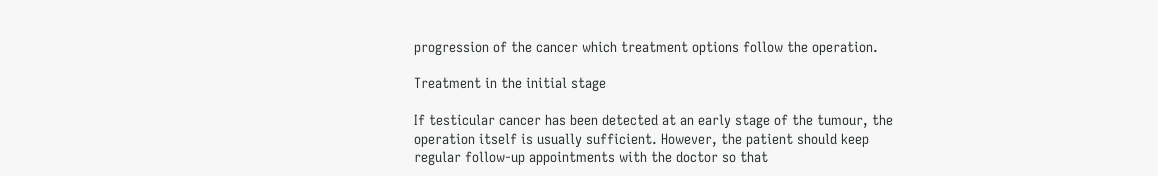progression of the cancer which treatment options follow the operation.

Treatment in the initial stage

If testicular cancer has been detected at an early stage of the tumour, the operation itself is usually sufficient. However, the patient should keep regular follow-up appointments with the doctor so that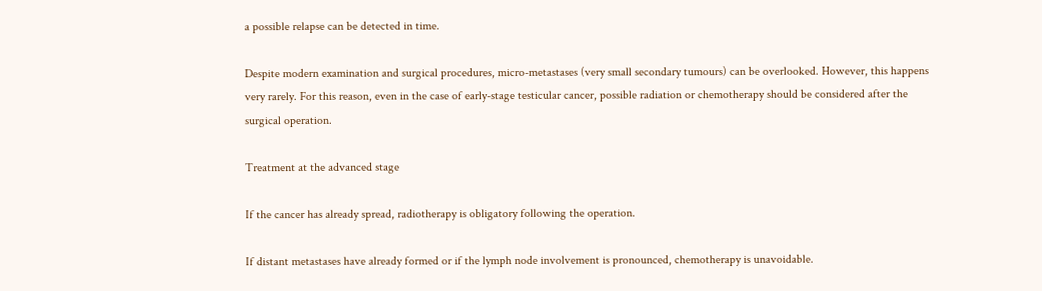a possible relapse can be detected in time.

Despite modern examination and surgical procedures, micro-metastases (very small secondary tumours) can be overlooked. However, this happens very rarely. For this reason, even in the case of early-stage testicular cancer, possible radiation or chemotherapy should be considered after the surgical operation.

Treatment at the advanced stage

If the cancer has already spread, radiotherapy is obligatory following the operation.

If distant metastases have already formed or if the lymph node involvement is pronounced, chemotherapy is unavoidable.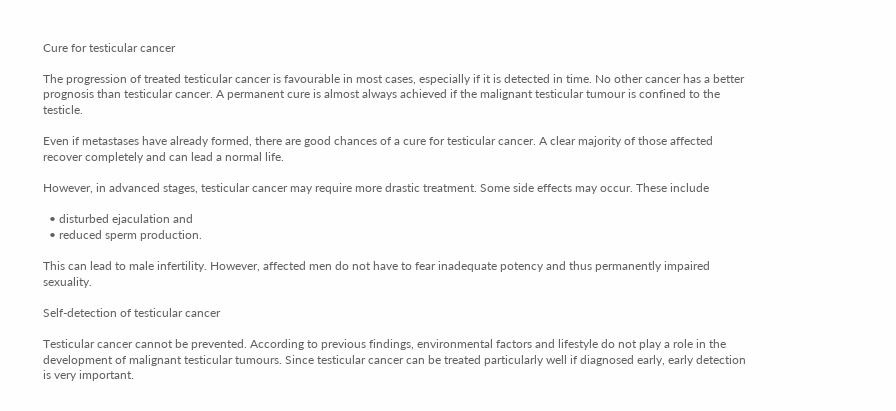Cure for testicular cancer

The progression of treated testicular cancer is favourable in most cases, especially if it is detected in time. No other cancer has a better prognosis than testicular cancer. A permanent cure is almost always achieved if the malignant testicular tumour is confined to the testicle.

Even if metastases have already formed, there are good chances of a cure for testicular cancer. A clear majority of those affected recover completely and can lead a normal life.

However, in advanced stages, testicular cancer may require more drastic treatment. Some side effects may occur. These include

  • disturbed ejaculation and
  • reduced sperm production.

This can lead to male infertility. However, affected men do not have to fear inadequate potency and thus permanently impaired sexuality.

Self-detection of testicular cancer

Testicular cancer cannot be prevented. According to previous findings, environmental factors and lifestyle do not play a role in the development of malignant testicular tumours. Since testicular cancer can be treated particularly well if diagnosed early, early detection is very important.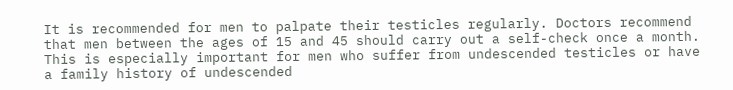It is recommended for men to palpate their testicles regularly. Doctors recommend that men between the ages of 15 and 45 should carry out a self-check once a month. This is especially important for men who suffer from undescended testicles or have a family history of undescended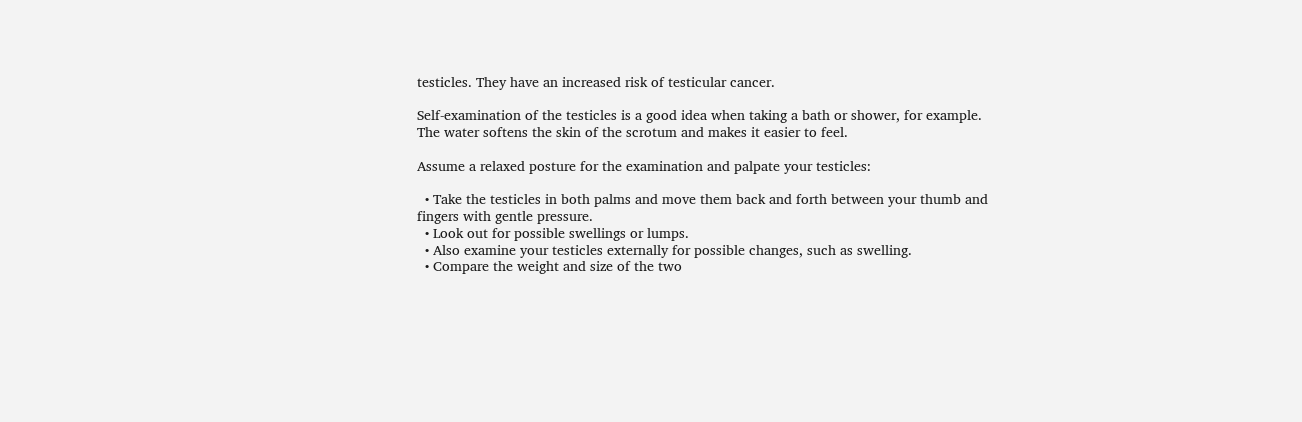testicles. They have an increased risk of testicular cancer.

Self-examination of the testicles is a good idea when taking a bath or shower, for example. The water softens the skin of the scrotum and makes it easier to feel.

Assume a relaxed posture for the examination and palpate your testicles:

  • Take the testicles in both palms and move them back and forth between your thumb and fingers with gentle pressure.
  • Look out for possible swellings or lumps.
  • Also examine your testicles externally for possible changes, such as swelling.
  • Compare the weight and size of the two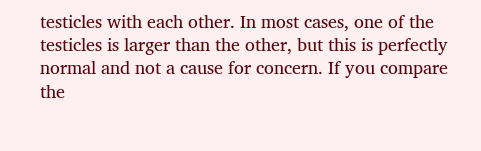testicles with each other. In most cases, one of the testicles is larger than the other, but this is perfectly normal and not a cause for concern. If you compare the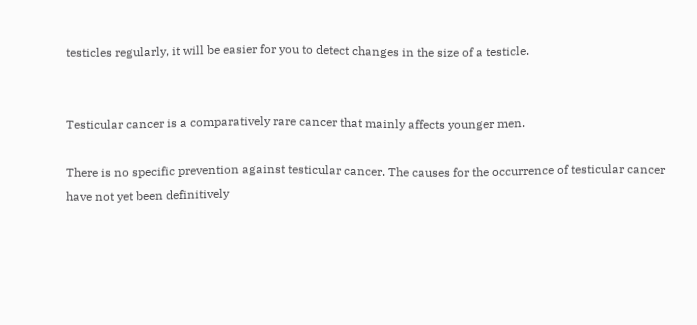testicles regularly, it will be easier for you to detect changes in the size of a testicle.


Testicular cancer is a comparatively rare cancer that mainly affects younger men.

There is no specific prevention against testicular cancer. The causes for the occurrence of testicular cancer have not yet been definitively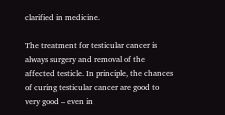clarified in medicine.

The treatment for testicular cancer is always surgery and removal of the affected testicle. In principle, the chances of curing testicular cancer are good to very good – even in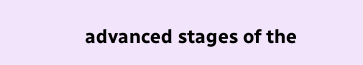advanced stages of the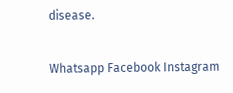disease.

Whatsapp Facebook Instagram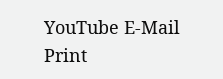YouTube E-Mail Print